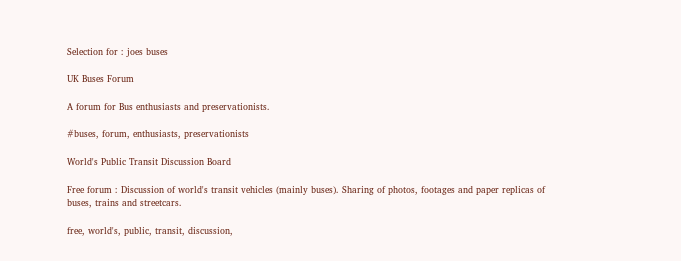Selection for : joes buses

UK Buses Forum

A forum for Bus enthusiasts and preservationists.

#buses, forum, enthusiasts, preservationists

World's Public Transit Discussion Board

Free forum : Discussion of world's transit vehicles (mainly buses). Sharing of photos, footages and paper replicas of buses, trains and streetcars.

free, world's, public, transit, discussion,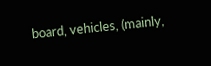board, vehicles, (mainly,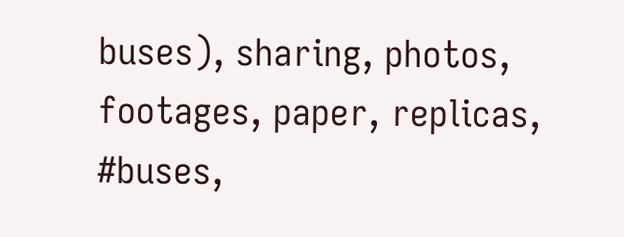buses), sharing, photos, footages, paper, replicas, #buses,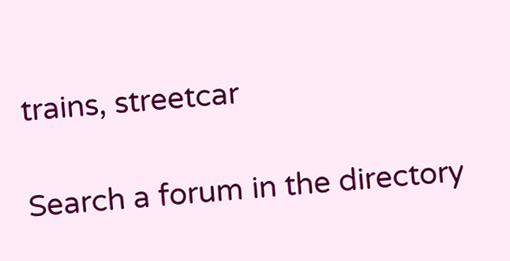trains, streetcar

Search a forum in the directory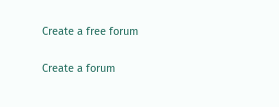Create a free forum

Create a forum